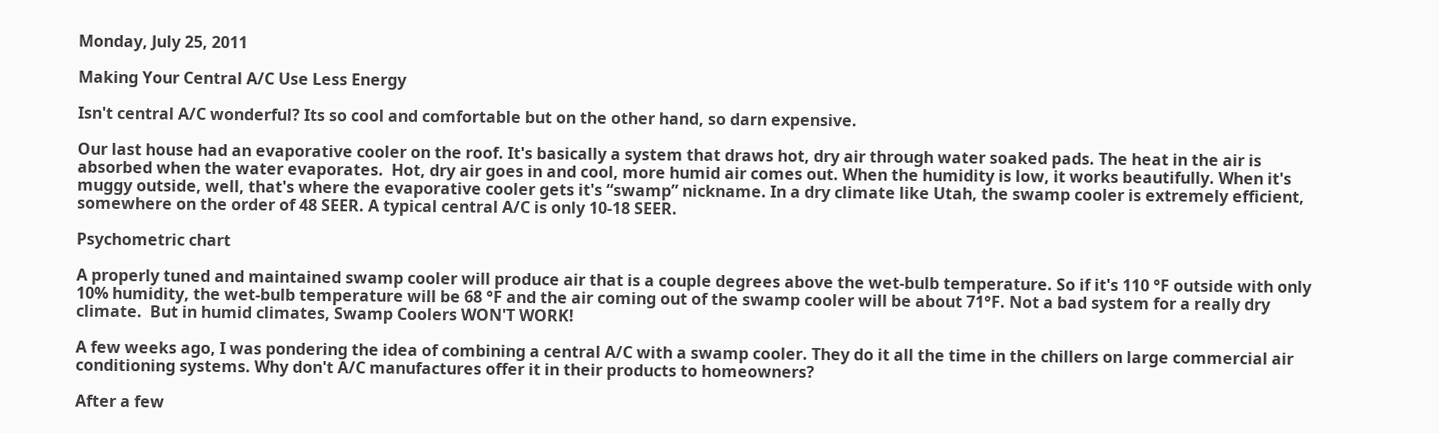Monday, July 25, 2011

Making Your Central A/C Use Less Energy

Isn't central A/C wonderful? Its so cool and comfortable but on the other hand, so darn expensive.

Our last house had an evaporative cooler on the roof. It's basically a system that draws hot, dry air through water soaked pads. The heat in the air is absorbed when the water evaporates.  Hot, dry air goes in and cool, more humid air comes out. When the humidity is low, it works beautifully. When it's muggy outside, well, that's where the evaporative cooler gets it's “swamp” nickname. In a dry climate like Utah, the swamp cooler is extremely efficient, somewhere on the order of 48 SEER. A typical central A/C is only 10-18 SEER.

Psychometric chart

A properly tuned and maintained swamp cooler will produce air that is a couple degrees above the wet-bulb temperature. So if it's 110 °F outside with only 10% humidity, the wet-bulb temperature will be 68 °F and the air coming out of the swamp cooler will be about 71°F. Not a bad system for a really dry climate.  But in humid climates, Swamp Coolers WON'T WORK!

A few weeks ago, I was pondering the idea of combining a central A/C with a swamp cooler. They do it all the time in the chillers on large commercial air conditioning systems. Why don't A/C manufactures offer it in their products to homeowners?

After a few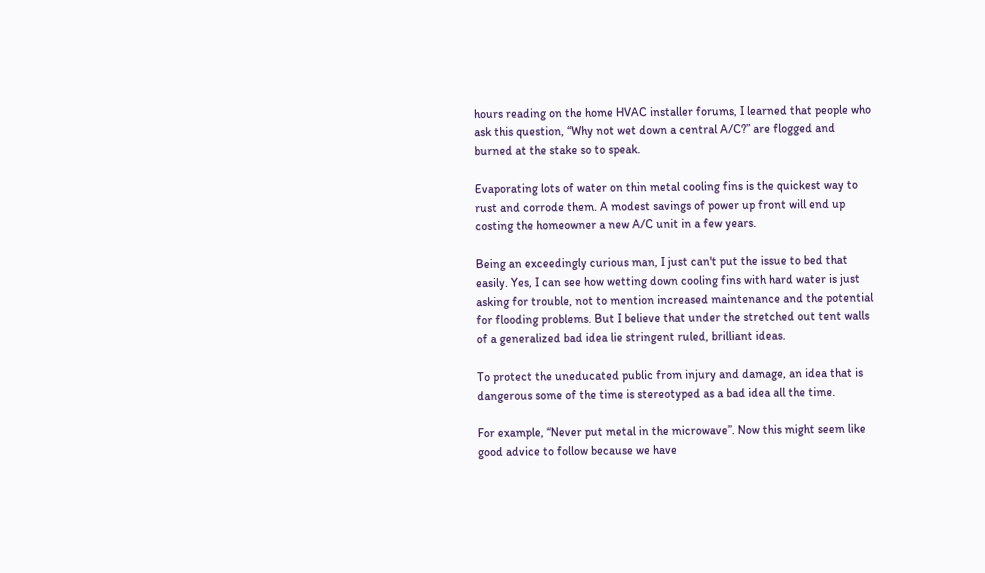hours reading on the home HVAC installer forums, I learned that people who ask this question, “Why not wet down a central A/C?” are flogged and burned at the stake so to speak.

Evaporating lots of water on thin metal cooling fins is the quickest way to rust and corrode them. A modest savings of power up front will end up costing the homeowner a new A/C unit in a few years.

Being an exceedingly curious man, I just can't put the issue to bed that easily. Yes, I can see how wetting down cooling fins with hard water is just asking for trouble, not to mention increased maintenance and the potential for flooding problems. But I believe that under the stretched out tent walls of a generalized bad idea lie stringent ruled, brilliant ideas.

To protect the uneducated public from injury and damage, an idea that is dangerous some of the time is stereotyped as a bad idea all the time.

For example, “Never put metal in the microwave”. Now this might seem like good advice to follow because we have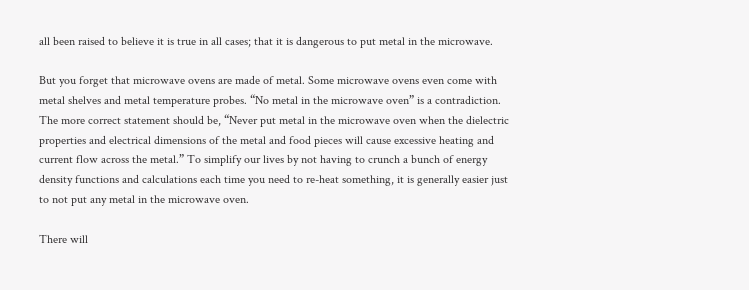all been raised to believe it is true in all cases; that it is dangerous to put metal in the microwave.

But you forget that microwave ovens are made of metal. Some microwave ovens even come with metal shelves and metal temperature probes. “No metal in the microwave oven” is a contradiction. The more correct statement should be, “Never put metal in the microwave oven when the dielectric properties and electrical dimensions of the metal and food pieces will cause excessive heating and current flow across the metal.” To simplify our lives by not having to crunch a bunch of energy density functions and calculations each time you need to re-heat something, it is generally easier just to not put any metal in the microwave oven.

There will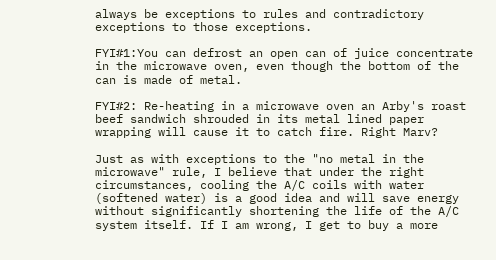always be exceptions to rules and contradictory exceptions to those exceptions.

FYI#1:You can defrost an open can of juice concentrate in the microwave oven, even though the bottom of the can is made of metal.

FYI#2: Re-heating in a microwave oven an Arby's roast beef sandwich shrouded in its metal lined paper wrapping will cause it to catch fire. Right Marv?

Just as with exceptions to the "no metal in the microwave" rule, I believe that under the right circumstances, cooling the A/C coils with water (softened water) is a good idea and will save energy without significantly shortening the life of the A/C system itself. If I am wrong, I get to buy a more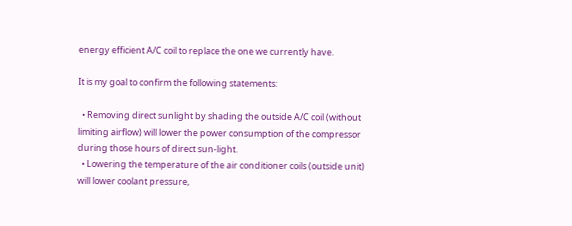energy efficient A/C coil to replace the one we currently have.

It is my goal to confirm the following statements:

  • Removing direct sunlight by shading the outside A/C coil (without limiting airflow) will lower the power consumption of the compressor during those hours of direct sun-light.
  • Lowering the temperature of the air conditioner coils (outside unit) will lower coolant pressure,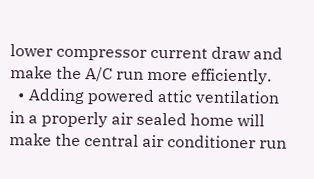lower compressor current draw and make the A/C run more efficiently.
  • Adding powered attic ventilation in a properly air sealed home will make the central air conditioner run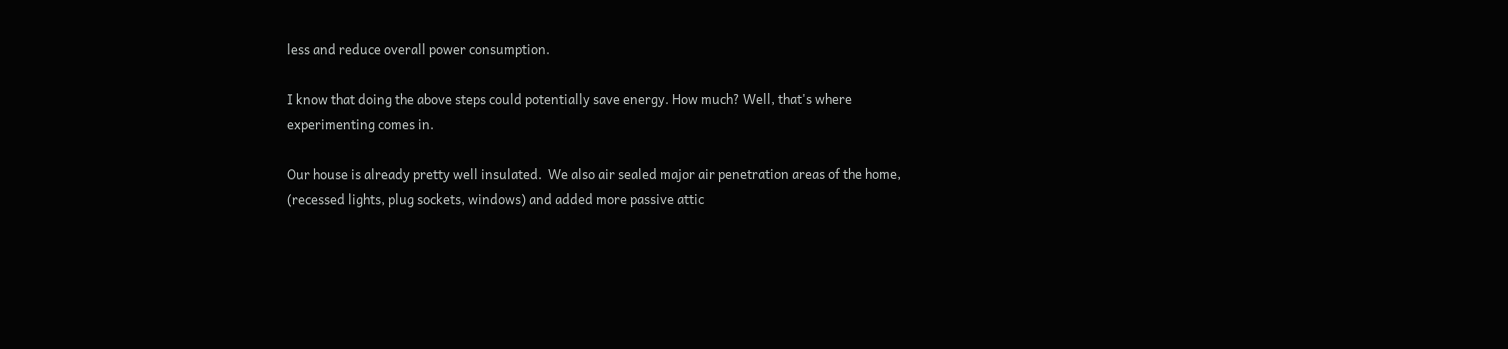less and reduce overall power consumption.

I know that doing the above steps could potentially save energy. How much? Well, that's where experimenting comes in.

Our house is already pretty well insulated.  We also air sealed major air penetration areas of the home, (recessed lights, plug sockets, windows) and added more passive attic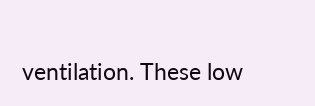ventilation. These low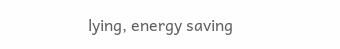lying, energy saving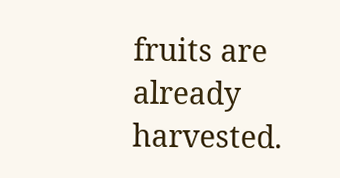fruits are already harvested.